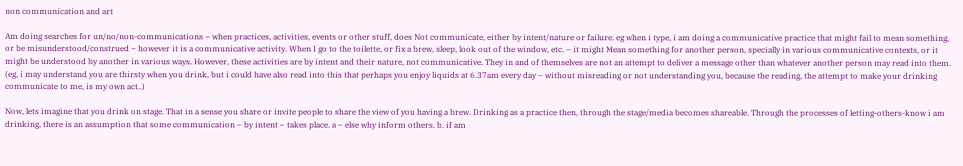non communication and art

Am doing searches for un/no/non-communications – when practices, activities, events or other stuff, does Not communicate, either by intent/nature or failure. eg when i type, i am doing a communicative practice that might fail to mean something, or be misunderstood/construed – however it is a communicative activity. When I go to the toilette, or fix a brew, sleep, look out of the window, etc. – it might Mean something for another person, specially in various communicative contexts, or it might be understood by another in various ways. However, these activities are by intent and their nature, not communicative. They in and of themselves are not an attempt to deliver a message other than whatever another person may read into them. (eg, i may understand you are thirsty when you drink, but i could have also read into this that perhaps you enjoy liquids at 6.37am every day – without misreading or not understanding you, because the reading, the attempt to make your drinking communicate to me, is my own act..)

Now, lets imagine that you drink on stage. That in a sense you share or invite people to share the view of you having a brew. Drinking as a practice then, through the stage/media becomes shareable. Through the processes of letting-others-know i am drinking, there is an assumption that some communication – by intent – takes place. a – else why inform others. b. if am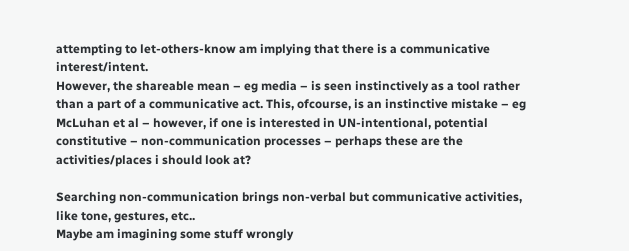attempting to let-others-know am implying that there is a communicative interest/intent.
However, the shareable mean – eg media – is seen instinctively as a tool rather than a part of a communicative act. This, ofcourse, is an instinctive mistake – eg McLuhan et al – however, if one is interested in UN-intentional, potential constitutive – non-communication processes – perhaps these are the activities/places i should look at?

Searching non-communication brings non-verbal but communicative activities, like tone, gestures, etc..
Maybe am imagining some stuff wrongly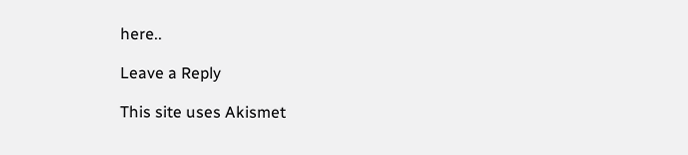here..

Leave a Reply

This site uses Akismet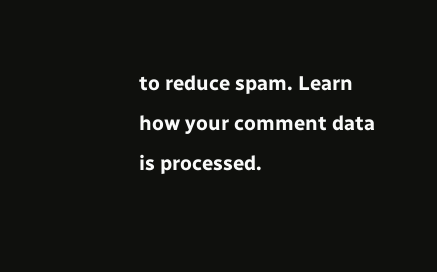to reduce spam. Learn how your comment data is processed.